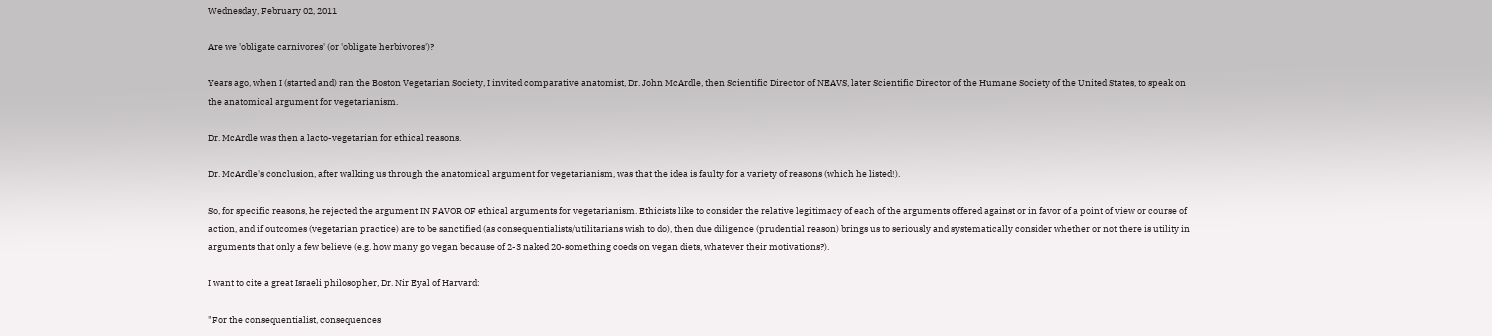Wednesday, February 02, 2011

Are we 'obligate carnivores' (or 'obligate herbivores')?

Years ago, when I (started and) ran the Boston Vegetarian Society, I invited comparative anatomist, Dr. John McArdle, then Scientific Director of NEAVS, later Scientific Director of the Humane Society of the United States, to speak on the anatomical argument for vegetarianism.

Dr. McArdle was then a lacto-vegetarian for ethical reasons.

Dr. McArdle's conclusion, after walking us through the anatomical argument for vegetarianism, was that the idea is faulty for a variety of reasons (which he listed!).

So, for specific reasons, he rejected the argument IN FAVOR OF ethical arguments for vegetarianism. Ethicists like to consider the relative legitimacy of each of the arguments offered against or in favor of a point of view or course of action, and if outcomes (vegetarian practice) are to be sanctified (as consequentialists/utilitarians wish to do), then due diligence (prudential reason) brings us to seriously and systematically consider whether or not there is utility in arguments that only a few believe (e.g. how many go vegan because of 2-3 naked 20-something coeds on vegan diets, whatever their motivations?).

I want to cite a great Israeli philosopher, Dr. Nir Eyal of Harvard:

"For the consequentialist, consequences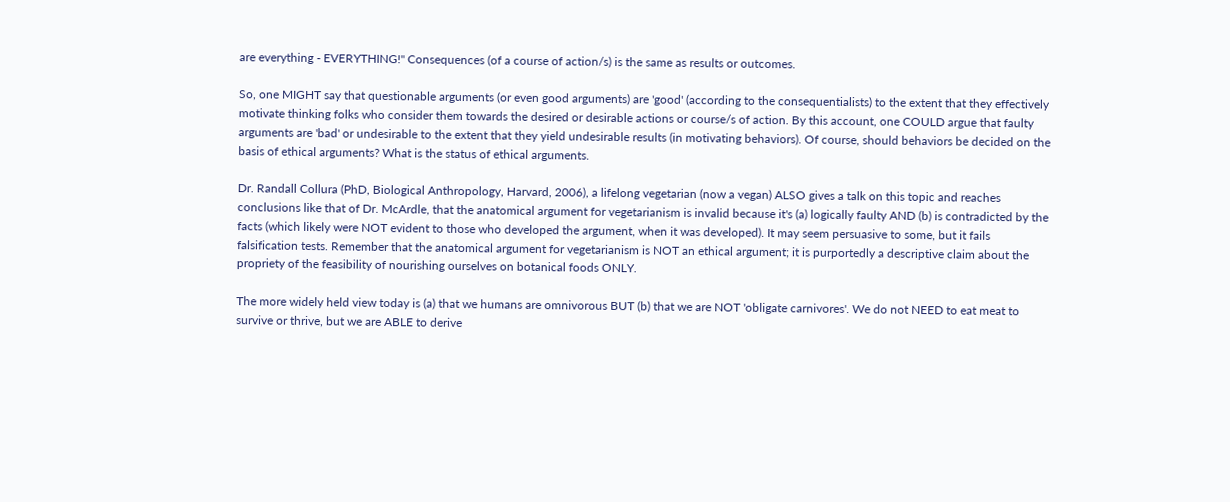are everything - EVERYTHING!" Consequences (of a course of action/s) is the same as results or outcomes.

So, one MIGHT say that questionable arguments (or even good arguments) are 'good' (according to the consequentialists) to the extent that they effectively motivate thinking folks who consider them towards the desired or desirable actions or course/s of action. By this account, one COULD argue that faulty arguments are 'bad' or undesirable to the extent that they yield undesirable results (in motivating behaviors). Of course, should behaviors be decided on the basis of ethical arguments? What is the status of ethical arguments.

Dr. Randall Collura (PhD, Biological Anthropology, Harvard, 2006), a lifelong vegetarian (now a vegan) ALSO gives a talk on this topic and reaches conclusions like that of Dr. McArdle, that the anatomical argument for vegetarianism is invalid because it's (a) logically faulty AND (b) is contradicted by the facts (which likely were NOT evident to those who developed the argument, when it was developed). It may seem persuasive to some, but it fails falsification tests. Remember that the anatomical argument for vegetarianism is NOT an ethical argument; it is purportedly a descriptive claim about the propriety of the feasibility of nourishing ourselves on botanical foods ONLY.

The more widely held view today is (a) that we humans are omnivorous BUT (b) that we are NOT 'obligate carnivores'. We do not NEED to eat meat to survive or thrive, but we are ABLE to derive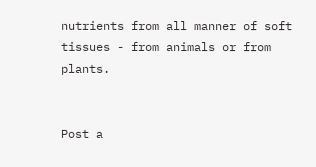nutrients from all manner of soft tissues - from animals or from plants.


Post a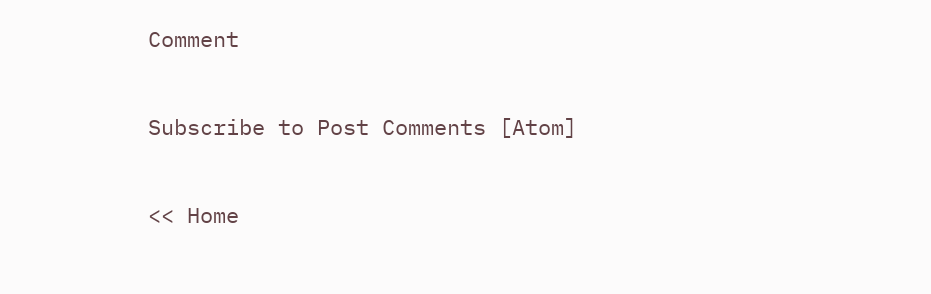Comment

Subscribe to Post Comments [Atom]

<< Home